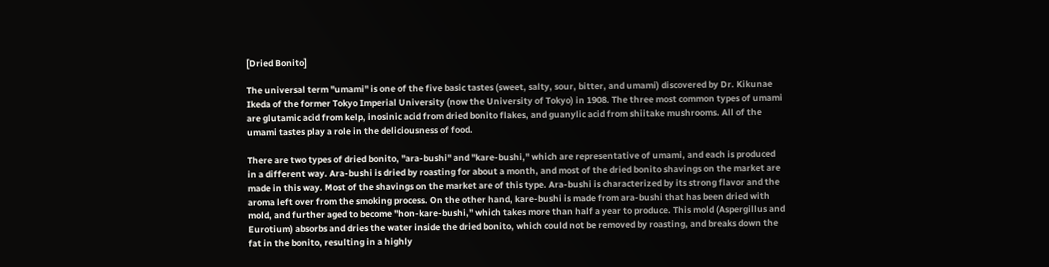[Dried Bonito]

The universal term "umami" is one of the five basic tastes (sweet, salty, sour, bitter, and umami) discovered by Dr. Kikunae Ikeda of the former Tokyo Imperial University (now the University of Tokyo) in 1908. The three most common types of umami are glutamic acid from kelp, inosinic acid from dried bonito flakes, and guanylic acid from shiitake mushrooms. All of the umami tastes play a role in the deliciousness of food.

There are two types of dried bonito, "ara-bushi" and "kare-bushi," which are representative of umami, and each is produced in a different way. Ara-bushi is dried by roasting for about a month, and most of the dried bonito shavings on the market are made in this way. Most of the shavings on the market are of this type. Ara-bushi is characterized by its strong flavor and the aroma left over from the smoking process. On the other hand, kare-bushi is made from ara-bushi that has been dried with mold, and further aged to become "hon-kare-bushi," which takes more than half a year to produce. This mold (Aspergillus and Eurotium) absorbs and dries the water inside the dried bonito, which could not be removed by roasting, and breaks down the fat in the bonito, resulting in a highly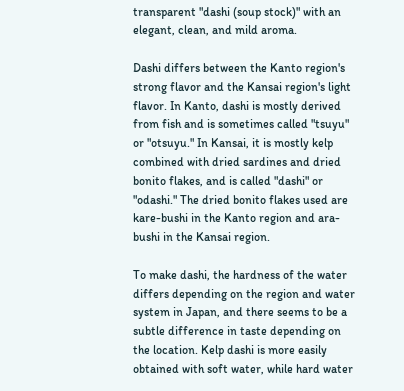transparent "dashi (soup stock)" with an elegant, clean, and mild aroma.

Dashi differs between the Kanto region's strong flavor and the Kansai region's light flavor. In Kanto, dashi is mostly derived from fish and is sometimes called "tsuyu" or "otsuyu." In Kansai, it is mostly kelp combined with dried sardines and dried bonito flakes, and is called "dashi" or "odashi." The dried bonito flakes used are kare-bushi in the Kanto region and ara-bushi in the Kansai region.

To make dashi, the hardness of the water differs depending on the region and water system in Japan, and there seems to be a subtle difference in taste depending on the location. Kelp dashi is more easily obtained with soft water, while hard water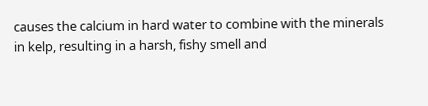causes the calcium in hard water to combine with the minerals in kelp, resulting in a harsh, fishy smell and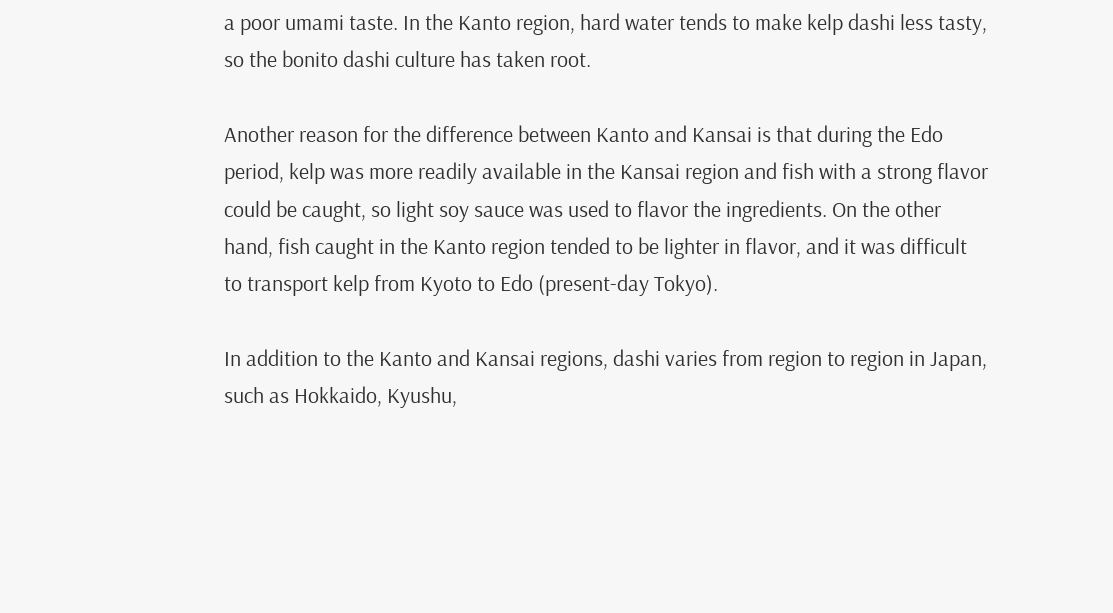a poor umami taste. In the Kanto region, hard water tends to make kelp dashi less tasty, so the bonito dashi culture has taken root.

Another reason for the difference between Kanto and Kansai is that during the Edo period, kelp was more readily available in the Kansai region and fish with a strong flavor could be caught, so light soy sauce was used to flavor the ingredients. On the other hand, fish caught in the Kanto region tended to be lighter in flavor, and it was difficult to transport kelp from Kyoto to Edo (present-day Tokyo).

In addition to the Kanto and Kansai regions, dashi varies from region to region in Japan, such as Hokkaido, Kyushu,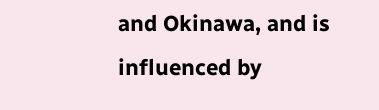and Okinawa, and is influenced by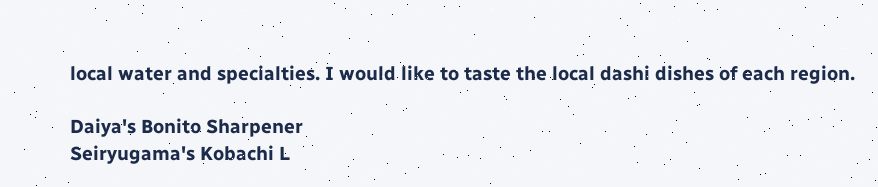local water and specialties. I would like to taste the local dashi dishes of each region.

Daiya's Bonito Sharpener
Seiryugama's Kobachi L